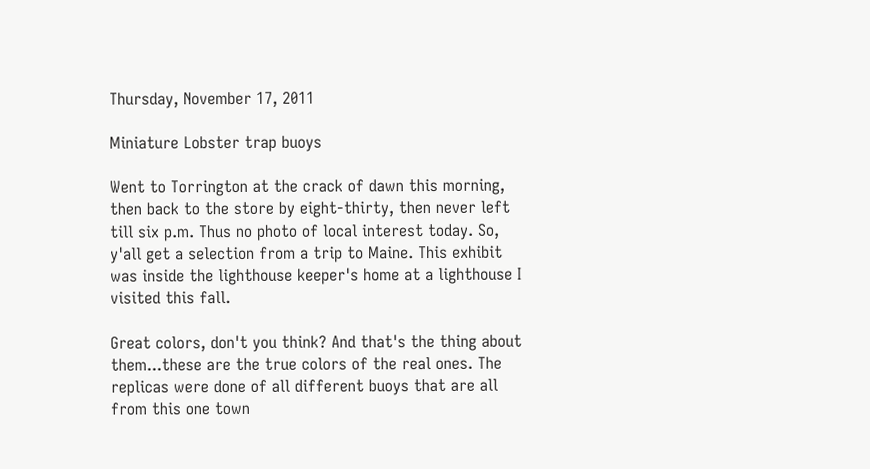Thursday, November 17, 2011

Miniature Lobster trap buoys

Went to Torrington at the crack of dawn this morning, then back to the store by eight-thirty, then never left till six p.m. Thus no photo of local interest today. So, y'all get a selection from a trip to Maine. This exhibit was inside the lighthouse keeper's home at a lighthouse I visited this fall.

Great colors, don't you think? And that's the thing about them...these are the true colors of the real ones. The replicas were done of all different buoys that are all from this one town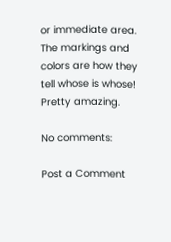or immediate area. The markings and colors are how they tell whose is whose! Pretty amazing.

No comments:

Post a Comment